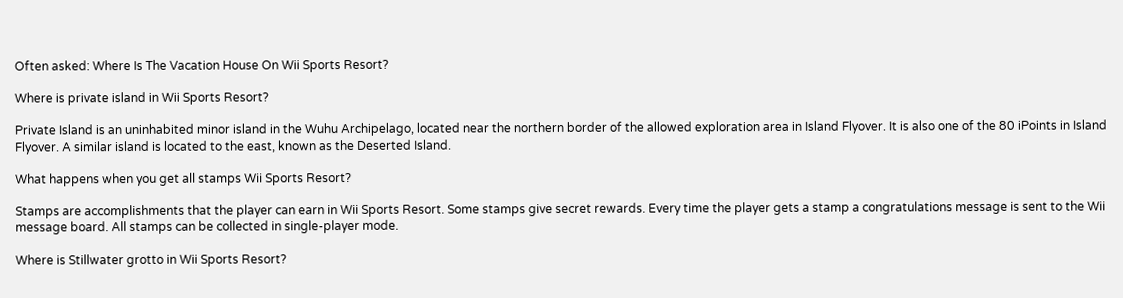Often asked: Where Is The Vacation House On Wii Sports Resort?

Where is private island in Wii Sports Resort?

Private Island is an uninhabited minor island in the Wuhu Archipelago, located near the northern border of the allowed exploration area in Island Flyover. It is also one of the 80 iPoints in Island Flyover. A similar island is located to the east, known as the Deserted Island.

What happens when you get all stamps Wii Sports Resort?

Stamps are accomplishments that the player can earn in Wii Sports Resort. Some stamps give secret rewards. Every time the player gets a stamp a congratulations message is sent to the Wii message board. All stamps can be collected in single-player mode.

Where is Stillwater grotto in Wii Sports Resort?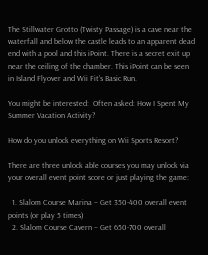The Stillwater Grotto (Twisty Passage) is a cave near the waterfall and below the castle leads to an apparent dead end with a pool and this iPoint. There is a secret exit up near the ceiling of the chamber. This iPoint can be seen in Island Flyover and Wii Fit’s Basic Run.

You might be interested:  Often asked: How I Spent My Summer Vacation Activity?

How do you unlock everything on Wii Sports Resort?

There are three unlock able courses you may unlock via your overall event point score or just playing the game:

  1. Slalom Course Marina – Get 350-400 overall event points (or play 5 times)
  2. Slalom Course Cavern – Get 650-700 overall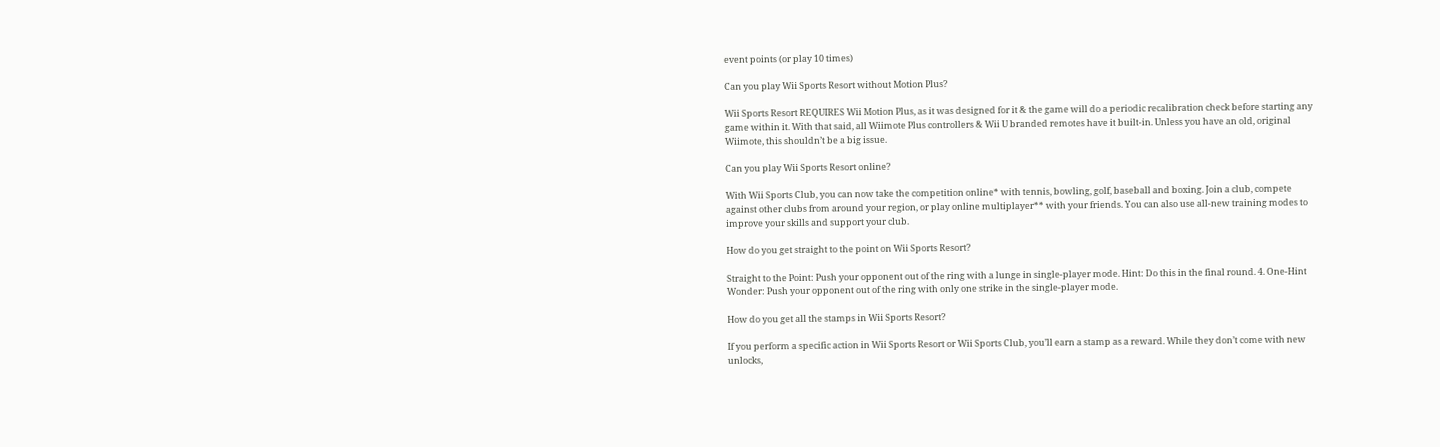event points (or play 10 times)

Can you play Wii Sports Resort without Motion Plus?

Wii Sports Resort REQUIRES Wii Motion Plus, as it was designed for it & the game will do a periodic recalibration check before starting any game within it. With that said, all Wiimote Plus controllers & Wii U branded remotes have it built-in. Unless you have an old, original Wiimote, this shouldn’t be a big issue.

Can you play Wii Sports Resort online?

With Wii Sports Club, you can now take the competition online* with tennis, bowling, golf, baseball and boxing. Join a club, compete against other clubs from around your region, or play online multiplayer** with your friends. You can also use all-new training modes to improve your skills and support your club.

How do you get straight to the point on Wii Sports Resort?

Straight to the Point: Push your opponent out of the ring with a lunge in single-player mode. Hint: Do this in the final round. 4. One-Hint Wonder: Push your opponent out of the ring with only one strike in the single-player mode.

How do you get all the stamps in Wii Sports Resort?

If you perform a specific action in Wii Sports Resort or Wii Sports Club, you’ll earn a stamp as a reward. While they don’t come with new unlocks,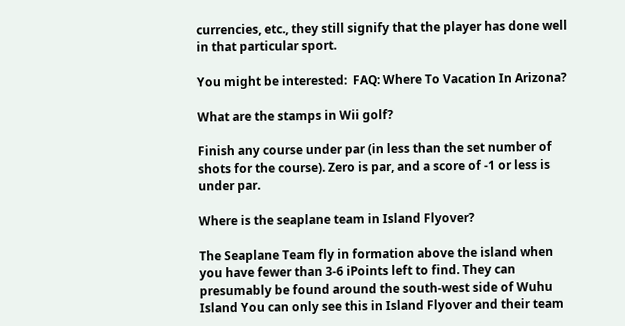currencies, etc., they still signify that the player has done well in that particular sport.

You might be interested:  FAQ: Where To Vacation In Arizona?

What are the stamps in Wii golf?

Finish any course under par (in less than the set number of shots for the course). Zero is par, and a score of -1 or less is under par.

Where is the seaplane team in Island Flyover?

The Seaplane Team fly in formation above the island when you have fewer than 3-6 iPoints left to find. They can presumably be found around the south-west side of Wuhu Island You can only see this in Island Flyover and their team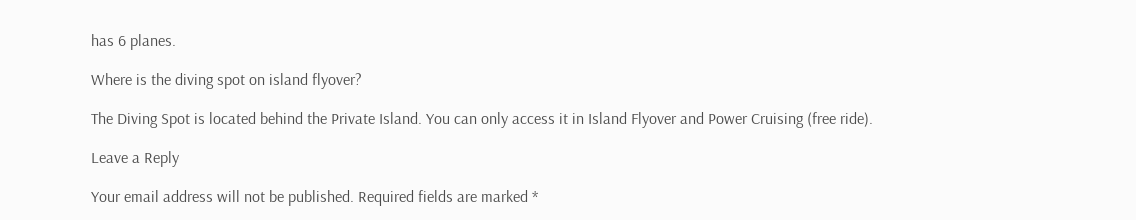has 6 planes.

Where is the diving spot on island flyover?

The Diving Spot is located behind the Private Island. You can only access it in Island Flyover and Power Cruising (free ride).

Leave a Reply

Your email address will not be published. Required fields are marked *